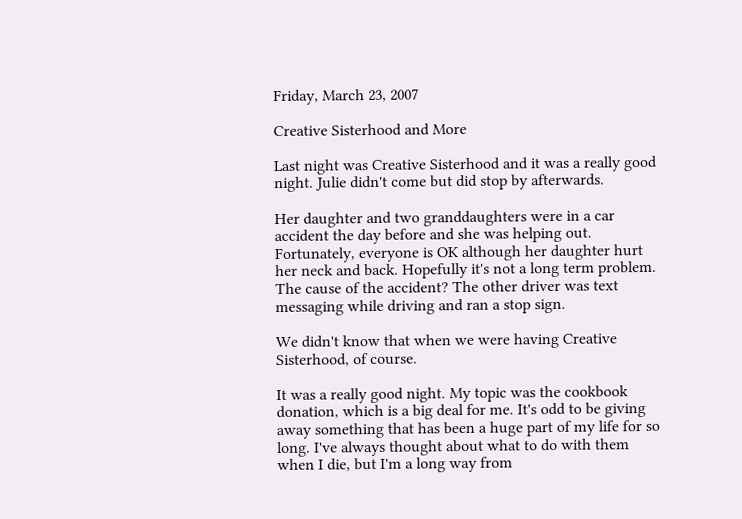Friday, March 23, 2007

Creative Sisterhood and More

Last night was Creative Sisterhood and it was a really good night. Julie didn't come but did stop by afterwards.

Her daughter and two granddaughters were in a car accident the day before and she was helping out. Fortunately, everyone is OK although her daughter hurt her neck and back. Hopefully it's not a long term problem. The cause of the accident? The other driver was text messaging while driving and ran a stop sign.

We didn't know that when we were having Creative Sisterhood, of course.

It was a really good night. My topic was the cookbook donation, which is a big deal for me. It's odd to be giving away something that has been a huge part of my life for so long. I've always thought about what to do with them when I die, but I'm a long way from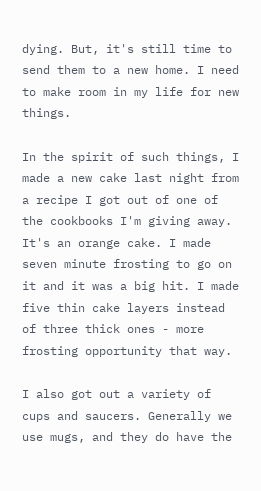dying. But, it's still time to send them to a new home. I need to make room in my life for new things.

In the spirit of such things, I made a new cake last night from a recipe I got out of one of the cookbooks I'm giving away. It's an orange cake. I made seven minute frosting to go on it and it was a big hit. I made five thin cake layers instead of three thick ones - more frosting opportunity that way.

I also got out a variety of cups and saucers. Generally we use mugs, and they do have the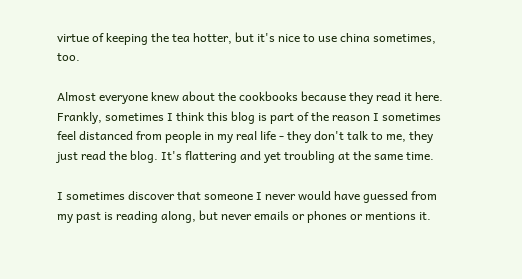virtue of keeping the tea hotter, but it's nice to use china sometimes, too.

Almost everyone knew about the cookbooks because they read it here. Frankly, sometimes I think this blog is part of the reason I sometimes feel distanced from people in my real life - they don't talk to me, they just read the blog. It's flattering and yet troubling at the same time.

I sometimes discover that someone I never would have guessed from my past is reading along, but never emails or phones or mentions it.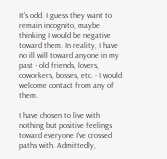It's odd. I guess they want to remain incognito, maybe thinking I would be negative toward them. In reality, I have no ill will toward anyone in my past - old friends, lovers, coworkers, bosses, etc. - I would welcome contact from any of them.

I have chosen to live with nothing but positive feelings toward everyone I've crossed paths with. Admittedly,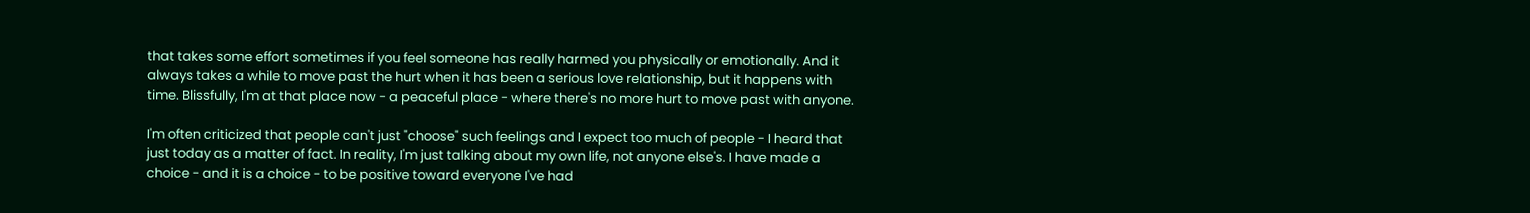that takes some effort sometimes if you feel someone has really harmed you physically or emotionally. And it always takes a while to move past the hurt when it has been a serious love relationship, but it happens with time. Blissfully, I'm at that place now - a peaceful place - where there's no more hurt to move past with anyone.

I'm often criticized that people can't just "choose" such feelings and I expect too much of people - I heard that just today as a matter of fact. In reality, I'm just talking about my own life, not anyone else's. I have made a choice - and it is a choice - to be positive toward everyone I've had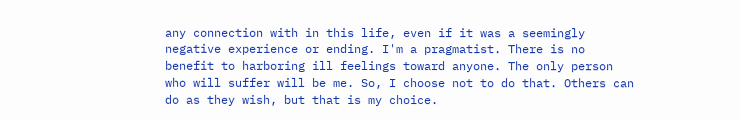any connection with in this life, even if it was a seemingly negative experience or ending. I'm a pragmatist. There is no benefit to harboring ill feelings toward anyone. The only person who will suffer will be me. So, I choose not to do that. Others can do as they wish, but that is my choice.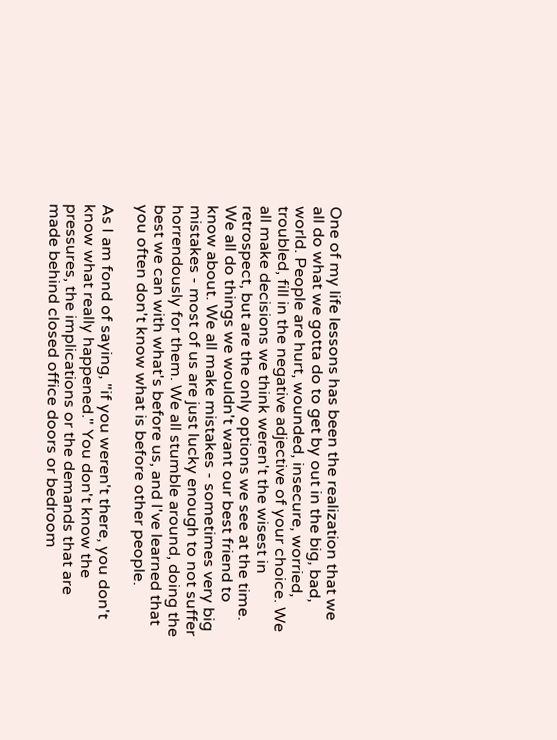One of my life lessons has been the realization that we all do what we gotta do to get by out in the big, bad, world. People are hurt, wounded, insecure, worried, troubled, fill in the negative adjective of your choice. We all make decisions we think weren't the wisest in retrospect, but are the only options we see at the time. We all do things we wouldn't want our best friend to know about. We all make mistakes - sometimes very big mistakes - most of us are just lucky enough to not suffer horrendously for them. We all stumble around, doing the best we can with what's before us, and I've learned that you often don't know what is before other people.

As I am fond of saying, "if you weren't there, you don't know what really happened." You don't know the pressures, the implications or the demands that are made behind closed office doors or bedroom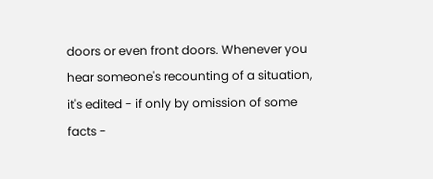doors or even front doors. Whenever you hear someone's recounting of a situation, it's edited - if only by omission of some facts -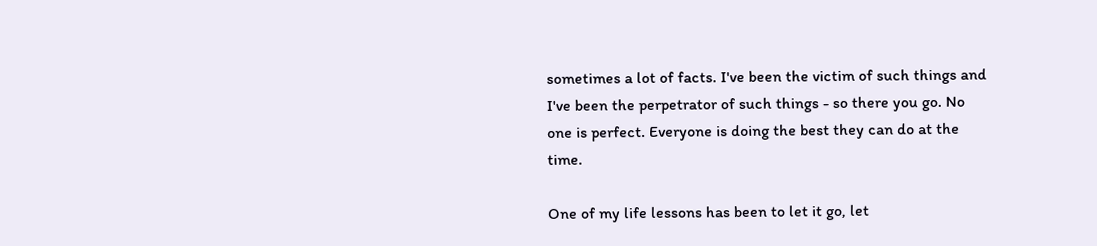sometimes a lot of facts. I've been the victim of such things and I've been the perpetrator of such things - so there you go. No one is perfect. Everyone is doing the best they can do at the time.

One of my life lessons has been to let it go, let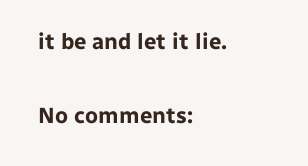it be and let it lie.

No comments: